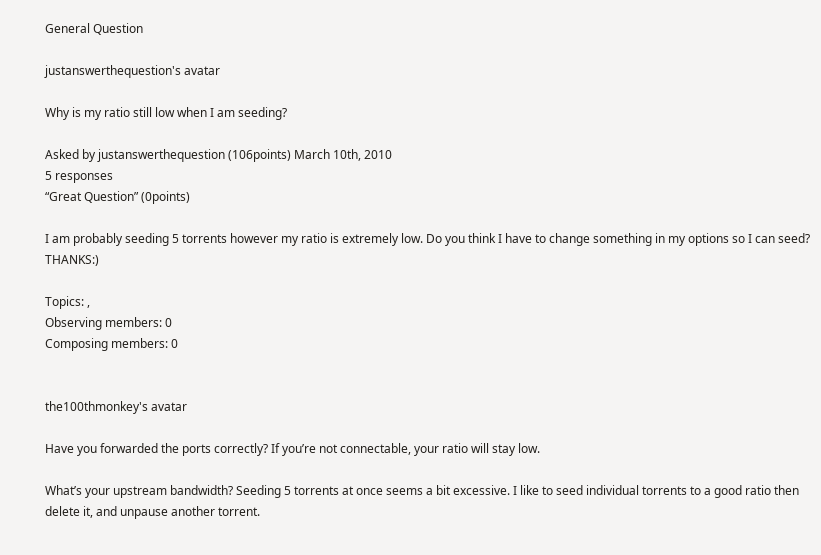General Question

justanswerthequestion's avatar

Why is my ratio still low when I am seeding?

Asked by justanswerthequestion (106points) March 10th, 2010
5 responses
“Great Question” (0points)

I am probably seeding 5 torrents however my ratio is extremely low. Do you think I have to change something in my options so I can seed? THANKS:)

Topics: ,
Observing members: 0
Composing members: 0


the100thmonkey's avatar

Have you forwarded the ports correctly? If you’re not connectable, your ratio will stay low.

What’s your upstream bandwidth? Seeding 5 torrents at once seems a bit excessive. I like to seed individual torrents to a good ratio then delete it, and unpause another torrent.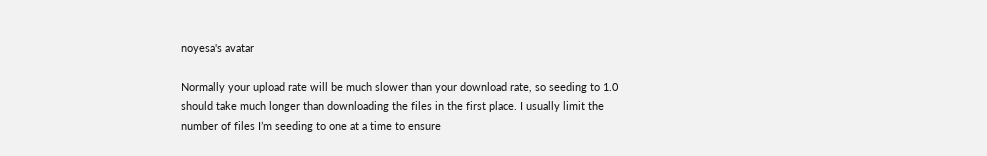noyesa's avatar

Normally your upload rate will be much slower than your download rate, so seeding to 1.0 should take much longer than downloading the files in the first place. I usually limit the number of files I’m seeding to one at a time to ensure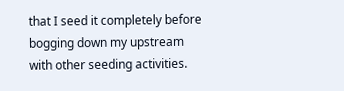that I seed it completely before bogging down my upstream with other seeding activities.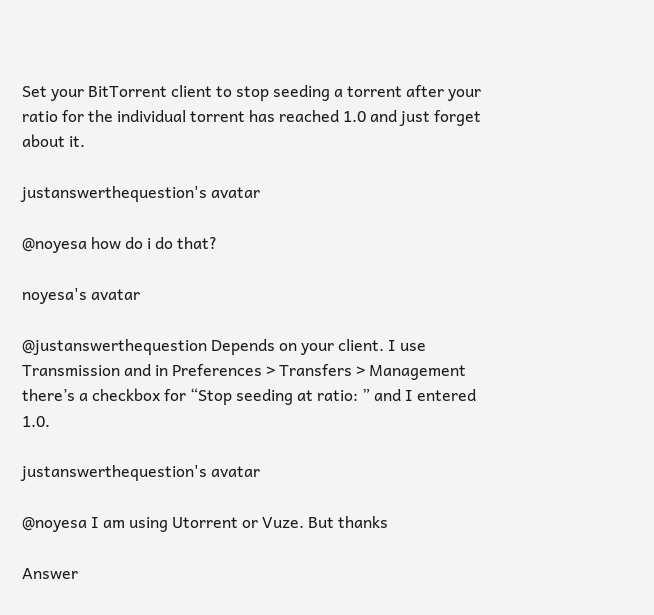Set your BitTorrent client to stop seeding a torrent after your ratio for the individual torrent has reached 1.0 and just forget about it.

justanswerthequestion's avatar

@noyesa how do i do that?

noyesa's avatar

@justanswerthequestion Depends on your client. I use Transmission and in Preferences > Transfers > Management there’s a checkbox for “Stop seeding at ratio: ” and I entered 1.0.

justanswerthequestion's avatar

@noyesa I am using Utorrent or Vuze. But thanks

Answer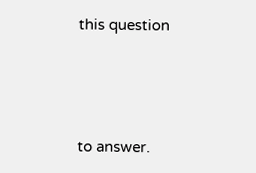this question




to answer.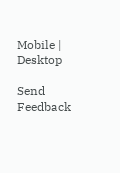Mobile | Desktop

Send Feedback